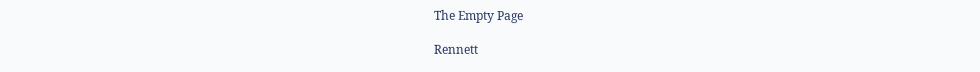The Empty Page

Rennett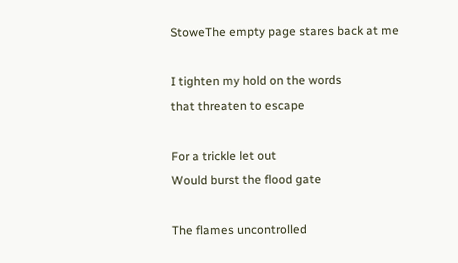StoweThe empty page stares back at me

I tighten my hold on the words
that threaten to escape

For a trickle let out
Would burst the flood gate

The flames uncontrolled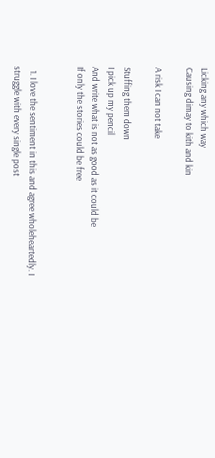Licking any which way
Causing dimay to kith and kin

A risk I can not take

Stuffing them down
I pick up my pencil
And write what is not as good as it could be
If only the stories could be free


  1. I love the sentiment in this and agree wholeheartedly. I struggle with every single post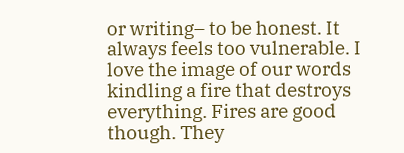or writing– to be honest. It always feels too vulnerable. I love the image of our words kindling a fire that destroys everything. Fires are good though. They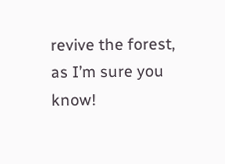revive the forest, as I’m sure you know!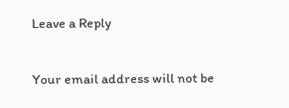Leave a Reply

Your email address will not be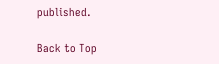published.

Back to Top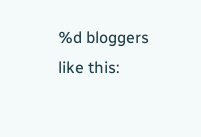%d bloggers like this: